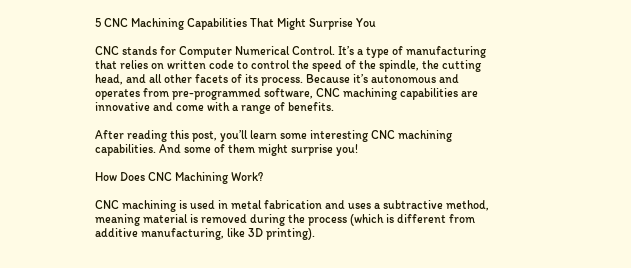5 CNC Machining Capabilities That Might Surprise You

CNC stands for Computer Numerical Control. It’s a type of manufacturing that relies on written code to control the speed of the spindle, the cutting head, and all other facets of its process. Because it’s autonomous and operates from pre-programmed software, CNC machining capabilities are innovative and come with a range of benefits.

After reading this post, you’ll learn some interesting CNC machining capabilities. And some of them might surprise you!

How Does CNC Machining Work?

CNC machining is used in metal fabrication and uses a subtractive method, meaning material is removed during the process (which is different from additive manufacturing, like 3D printing).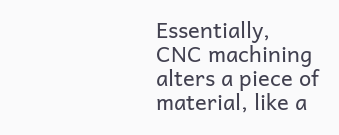Essentially, CNC machining alters a piece of material, like a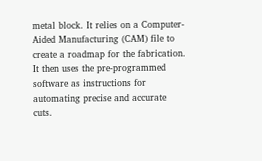metal block. It relies on a Computer-Aided Manufacturing (CAM) file to create a roadmap for the fabrication. It then uses the pre-programmed software as instructions for automating precise and accurate cuts.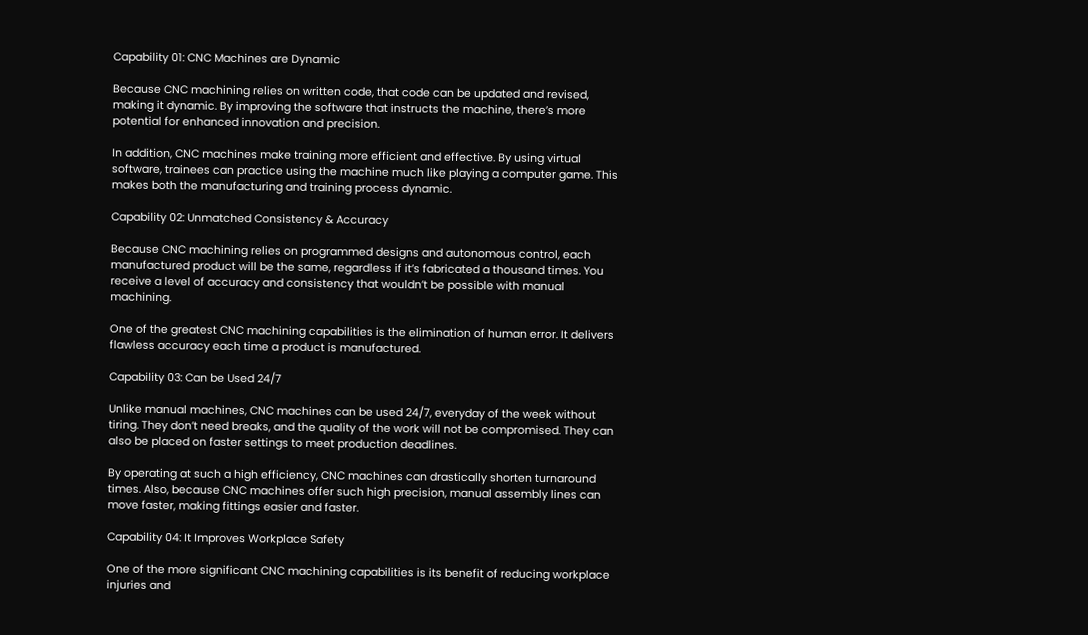Capability 01: CNC Machines are Dynamic

Because CNC machining relies on written code, that code can be updated and revised, making it dynamic. By improving the software that instructs the machine, there’s more potential for enhanced innovation and precision.

In addition, CNC machines make training more efficient and effective. By using virtual software, trainees can practice using the machine much like playing a computer game. This makes both the manufacturing and training process dynamic.

Capability 02: Unmatched Consistency & Accuracy

Because CNC machining relies on programmed designs and autonomous control, each manufactured product will be the same, regardless if it’s fabricated a thousand times. You receive a level of accuracy and consistency that wouldn’t be possible with manual machining.

One of the greatest CNC machining capabilities is the elimination of human error. It delivers flawless accuracy each time a product is manufactured.

Capability 03: Can be Used 24/7

Unlike manual machines, CNC machines can be used 24/7, everyday of the week without tiring. They don’t need breaks, and the quality of the work will not be compromised. They can also be placed on faster settings to meet production deadlines.

By operating at such a high efficiency, CNC machines can drastically shorten turnaround times. Also, because CNC machines offer such high precision, manual assembly lines can move faster, making fittings easier and faster.

Capability 04: It Improves Workplace Safety

One of the more significant CNC machining capabilities is its benefit of reducing workplace injuries and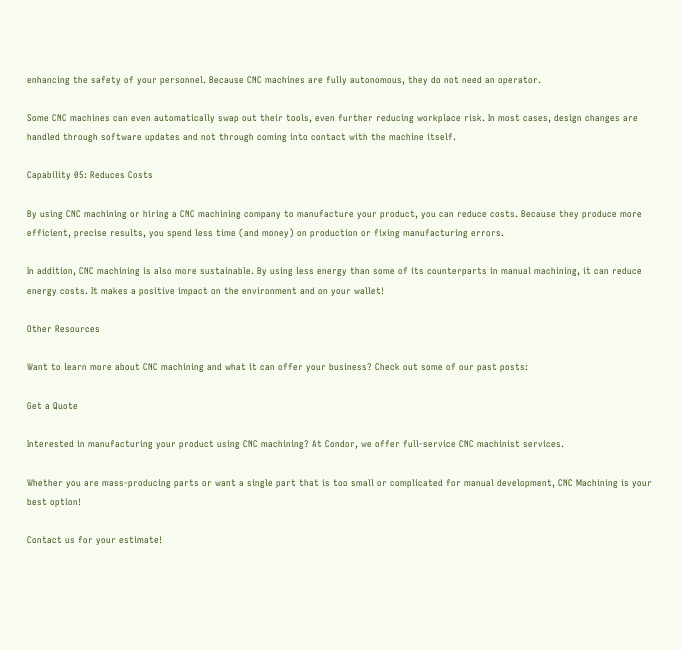enhancing the safety of your personnel. Because CNC machines are fully autonomous, they do not need an operator.

Some CNC machines can even automatically swap out their tools, even further reducing workplace risk. In most cases, design changes are handled through software updates and not through coming into contact with the machine itself.

Capability 05: Reduces Costs

By using CNC machining or hiring a CNC machining company to manufacture your product, you can reduce costs. Because they produce more efficient, precise results, you spend less time (and money) on production or fixing manufacturing errors.

In addition, CNC machining is also more sustainable. By using less energy than some of its counterparts in manual machining, it can reduce energy costs. It makes a positive impact on the environment and on your wallet!

Other Resources

Want to learn more about CNC machining and what it can offer your business? Check out some of our past posts:

Get a Quote

Interested in manufacturing your product using CNC machining? At Condor, we offer full-service CNC machinist services.

Whether you are mass-producing parts or want a single part that is too small or complicated for manual development, CNC Machining is your best option!

Contact us for your estimate!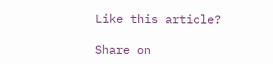Like this article?

Share on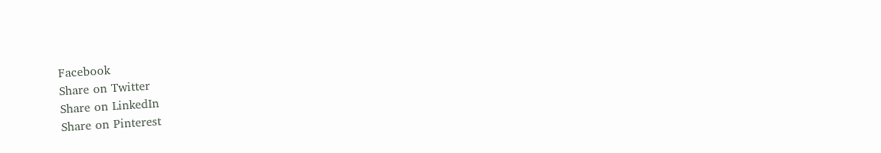Facebook
Share on Twitter
Share on LinkedIn
Share on Pinterest